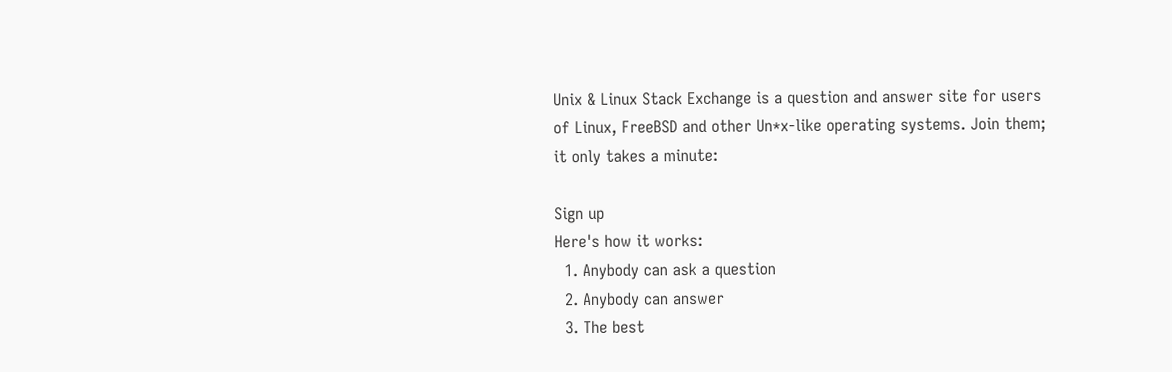Unix & Linux Stack Exchange is a question and answer site for users of Linux, FreeBSD and other Un*x-like operating systems. Join them; it only takes a minute:

Sign up
Here's how it works:
  1. Anybody can ask a question
  2. Anybody can answer
  3. The best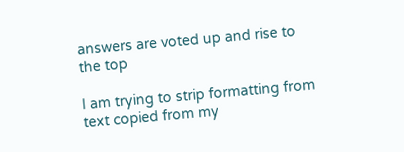answers are voted up and rise to the top

I am trying to strip formatting from text copied from my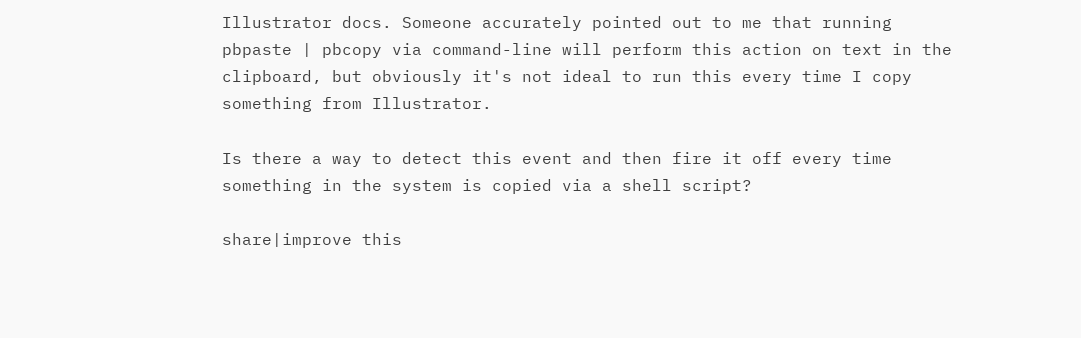Illustrator docs. Someone accurately pointed out to me that running pbpaste | pbcopy via command-line will perform this action on text in the clipboard, but obviously it's not ideal to run this every time I copy something from Illustrator.

Is there a way to detect this event and then fire it off every time something in the system is copied via a shell script?

share|improve this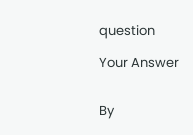question

Your Answer


By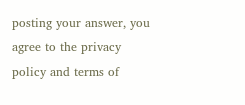posting your answer, you agree to the privacy policy and terms of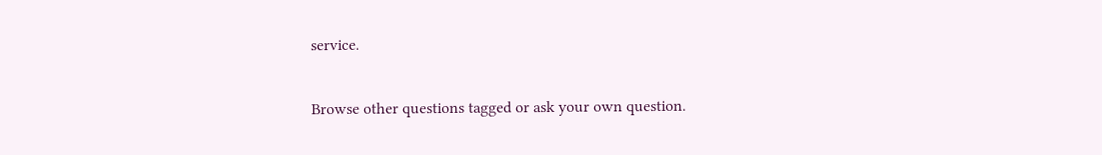service.

Browse other questions tagged or ask your own question.